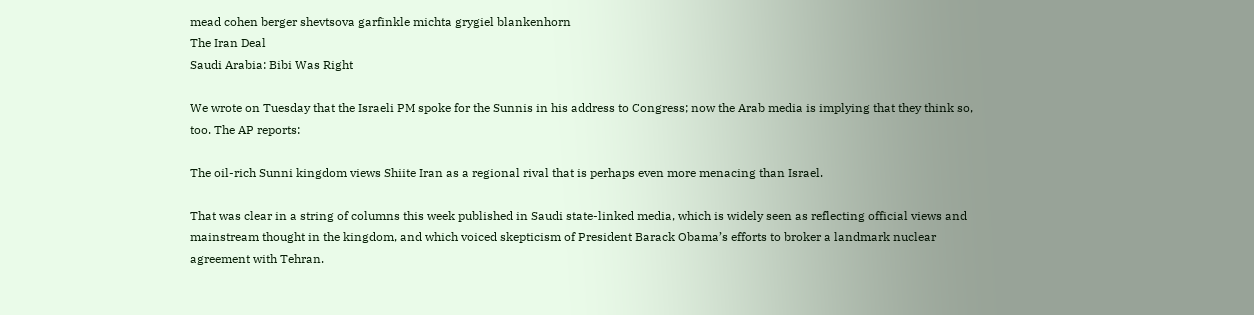mead cohen berger shevtsova garfinkle michta grygiel blankenhorn
The Iran Deal
Saudi Arabia: Bibi Was Right

We wrote on Tuesday that the Israeli PM spoke for the Sunnis in his address to Congress; now the Arab media is implying that they think so, too. The AP reports:

The oil-rich Sunni kingdom views Shiite Iran as a regional rival that is perhaps even more menacing than Israel.

That was clear in a string of columns this week published in Saudi state-linked media, which is widely seen as reflecting official views and mainstream thought in the kingdom, and which voiced skepticism of President Barack Obama’s efforts to broker a landmark nuclear agreement with Tehran.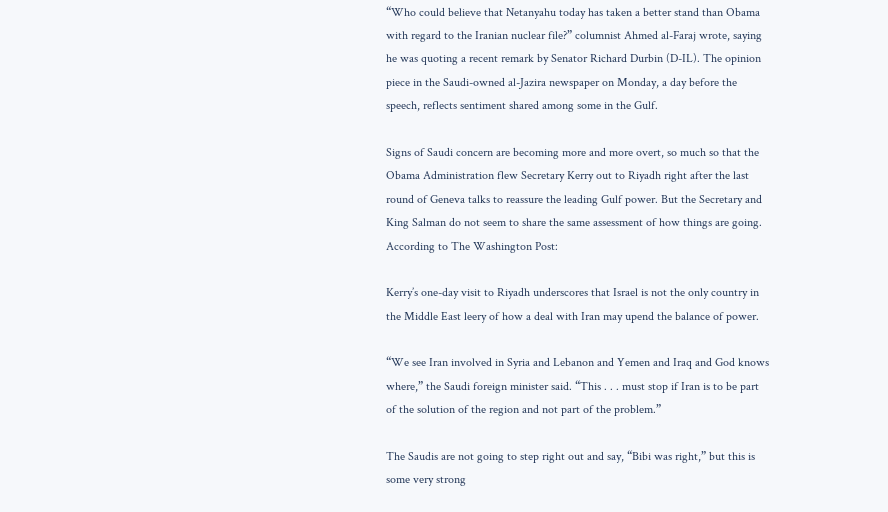“Who could believe that Netanyahu today has taken a better stand than Obama with regard to the Iranian nuclear file?” columnist Ahmed al-Faraj wrote, saying he was quoting a recent remark by Senator Richard Durbin (D-IL). The opinion piece in the Saudi-owned al-Jazira newspaper on Monday, a day before the speech, reflects sentiment shared among some in the Gulf.

Signs of Saudi concern are becoming more and more overt, so much so that the Obama Administration flew Secretary Kerry out to Riyadh right after the last round of Geneva talks to reassure the leading Gulf power. But the Secretary and King Salman do not seem to share the same assessment of how things are going. According to The Washington Post:

Kerry’s one-day visit to Riyadh underscores that Israel is not the only country in the Middle East leery of how a deal with Iran may upend the balance of power.

“We see Iran involved in Syria and Lebanon and Yemen and Iraq and God knows where,” the Saudi foreign minister said. “This . . . must stop if Iran is to be part of the solution of the region and not part of the problem.”

The Saudis are not going to step right out and say, “Bibi was right,” but this is some very strong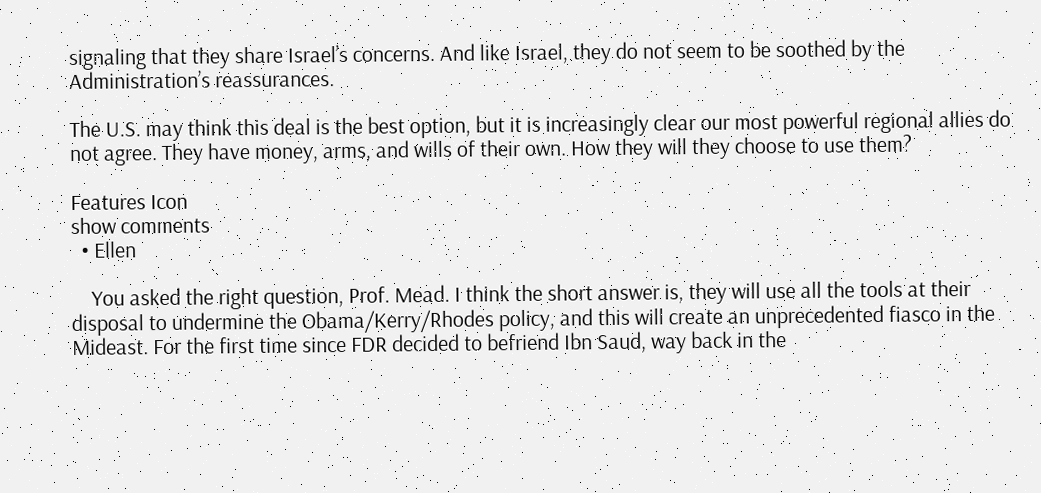signaling that they share Israel’s concerns. And like Israel, they do not seem to be soothed by the Administration’s reassurances.

The U.S. may think this deal is the best option, but it is increasingly clear our most powerful regional allies do not agree. They have money, arms, and wills of their own. How they will they choose to use them?

Features Icon
show comments
  • Ellen

    You asked the right question, Prof. Mead. I think the short answer is, they will use all the tools at their disposal to undermine the Obama/Kerry/Rhodes policy, and this will create an unprecedented fiasco in the Mideast. For the first time since FDR decided to befriend Ibn Saud, way back in the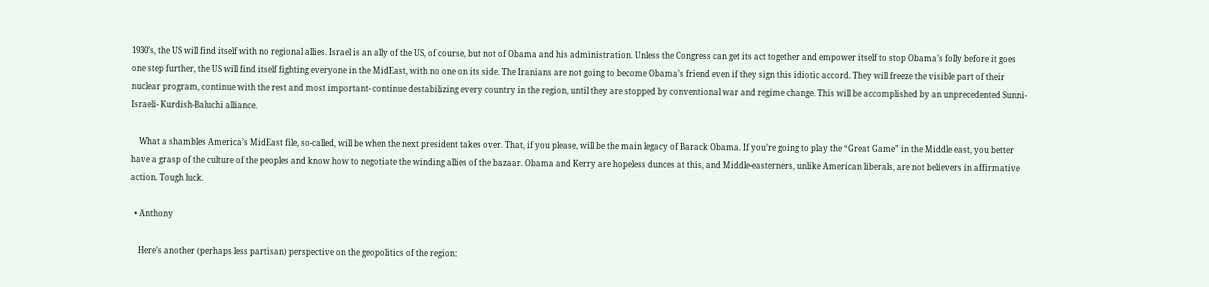1930’s, the US will find itself with no regional allies. Israel is an ally of the US, of course, but not of Obama and his administration. Unless the Congress can get its act together and empower itself to stop Obama’s folly before it goes one step further, the US will find itself fighting everyone in the MidEast, with no one on its side. The Iranians are not going to become Obama’s friend even if they sign this idiotic accord. They will freeze the visible part of their nuclear program, continue with the rest and most important- continue destabilizing every country in the region, until they are stopped by conventional war and regime change. This will be accomplished by an unprecedented Sunni-Israeli- Kurdish-Baluchi alliance.

    What a shambles America’s MidEast file, so-called, will be when the next president takes over. That, if you please, will be the main legacy of Barack Obama. If you’re going to play the “Great Game” in the Middle east, you better have a grasp of the culture of the peoples and know how to negotiate the winding allies of the bazaar. Obama and Kerry are hopeless dunces at this, and Middle-easterners, unlike American liberals, are not believers in affirmative action. Tough luck.

  • Anthony

    Here’s another (perhaps less partisan) perspective on the geopolitics of the region: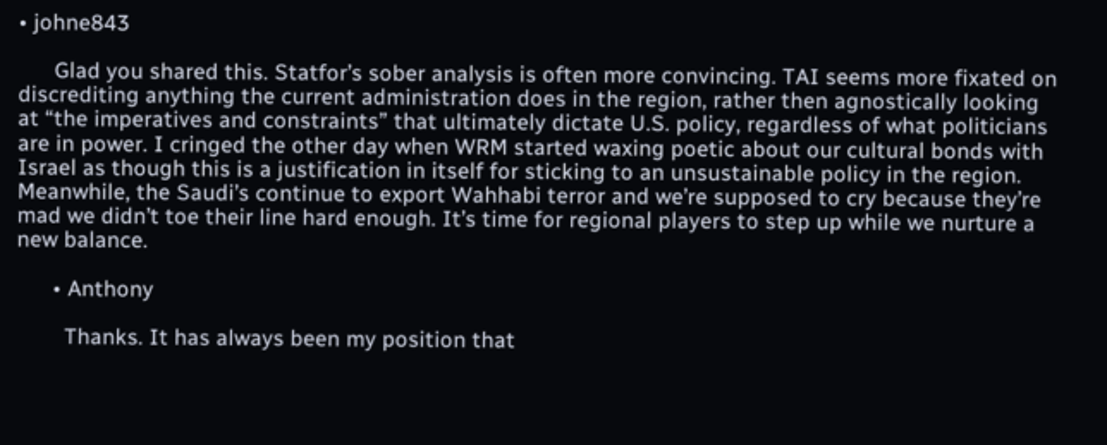• johne843

      Glad you shared this. Statfor’s sober analysis is often more convincing. TAI seems more fixated on discrediting anything the current administration does in the region, rather then agnostically looking at “the imperatives and constraints” that ultimately dictate U.S. policy, regardless of what politicians are in power. I cringed the other day when WRM started waxing poetic about our cultural bonds with Israel as though this is a justification in itself for sticking to an unsustainable policy in the region. Meanwhile, the Saudi’s continue to export Wahhabi terror and we’re supposed to cry because they’re mad we didn’t toe their line hard enough. It’s time for regional players to step up while we nurture a new balance.

      • Anthony

        Thanks. It has always been my position that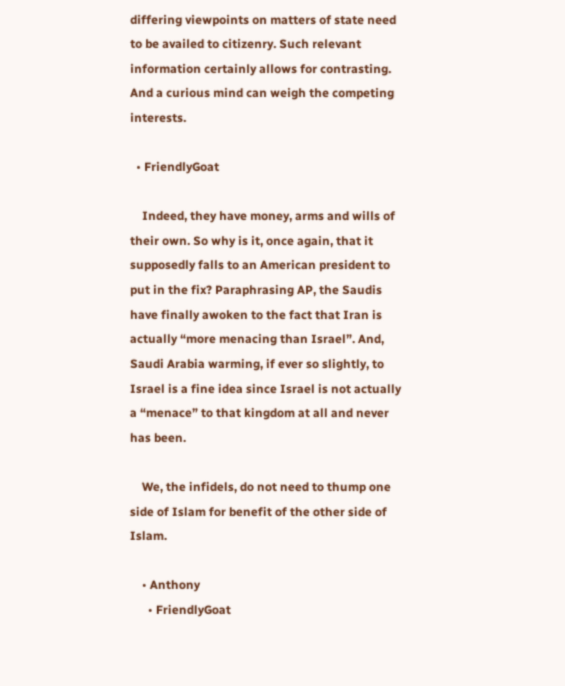differing viewpoints on matters of state need to be availed to citizenry. Such relevant information certainly allows for contrasting. And a curious mind can weigh the competing interests.

  • FriendlyGoat

    Indeed, they have money, arms and wills of their own. So why is it, once again, that it supposedly falls to an American president to put in the fix? Paraphrasing AP, the Saudis have finally awoken to the fact that Iran is actually “more menacing than Israel”. And, Saudi Arabia warming, if ever so slightly, to Israel is a fine idea since Israel is not actually a “menace” to that kingdom at all and never has been.

    We, the infidels, do not need to thump one side of Islam for benefit of the other side of Islam.

    • Anthony
      • FriendlyGoat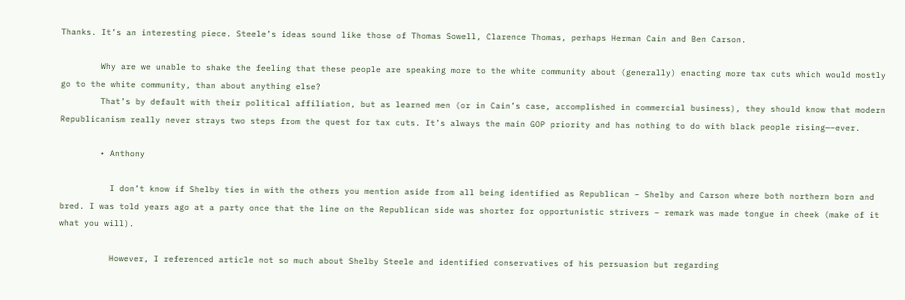Thanks. It’s an interesting piece. Steele’s ideas sound like those of Thomas Sowell, Clarence Thomas, perhaps Herman Cain and Ben Carson.

        Why are we unable to shake the feeling that these people are speaking more to the white community about (generally) enacting more tax cuts which would mostly go to the white community, than about anything else?
        That’s by default with their political affiliation, but as learned men (or in Cain’s case, accomplished in commercial business), they should know that modern Republicanism really never strays two steps from the quest for tax cuts. It’s always the main GOP priority and has nothing to do with black people rising—–ever.

        • Anthony

          I don’t know if Shelby ties in with the others you mention aside from all being identified as Republican – Shelby and Carson where both northern born and bred. I was told years ago at a party once that the line on the Republican side was shorter for opportunistic strivers – remark was made tongue in cheek (make of it what you will).

          However, I referenced article not so much about Shelby Steele and identified conservatives of his persuasion but regarding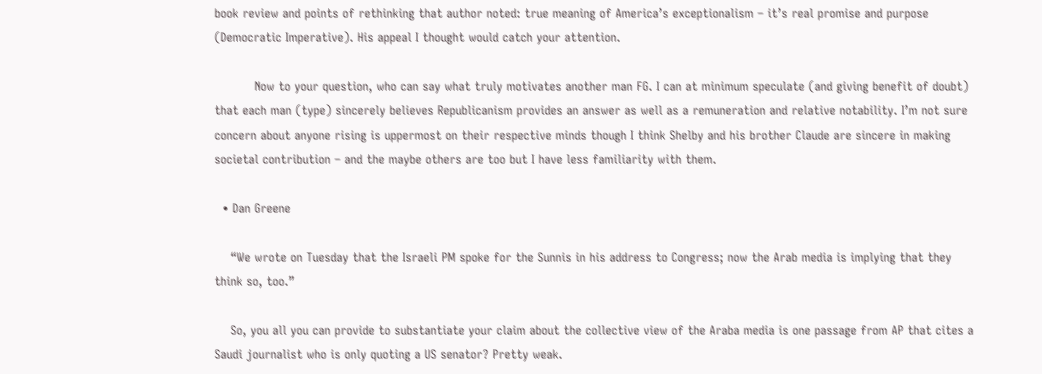book review and points of rethinking that author noted: true meaning of America’s exceptionalism – it’s real promise and purpose (Democratic Imperative). His appeal I thought would catch your attention.

          Now to your question, who can say what truly motivates another man FG. I can at minimum speculate (and giving benefit of doubt) that each man (type) sincerely believes Republicanism provides an answer as well as a remuneration and relative notability. I’m not sure concern about anyone rising is uppermost on their respective minds though I think Shelby and his brother Claude are sincere in making societal contribution – and the maybe others are too but I have less familiarity with them.

  • Dan Greene

    “We wrote on Tuesday that the Israeli PM spoke for the Sunnis in his address to Congress; now the Arab media is implying that they think so, too.”

    So, you all you can provide to substantiate your claim about the collective view of the Araba media is one passage from AP that cites a Saudi journalist who is only quoting a US senator? Pretty weak.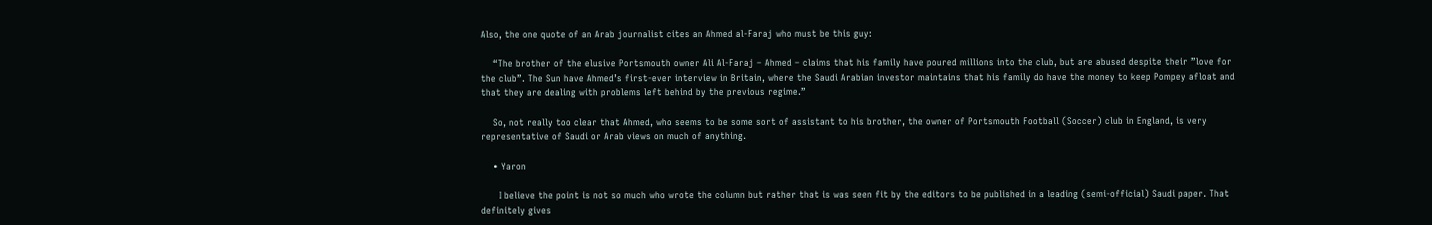Also, the one quote of an Arab journalist cites an Ahmed al-Faraj who must be this guy:

    “The brother of the elusive Portsmouth owner Ali Al-Faraj – Ahmed – claims that his family have poured millions into the club, but are abused despite their ”love for the club”. The Sun have Ahmed’s first-ever interview in Britain, where the Saudi Arabian investor maintains that his family do have the money to keep Pompey afloat and that they are dealing with problems left behind by the previous regime.”

    So, not really too clear that Ahmed, who seems to be some sort of assistant to his brother, the owner of Portsmouth Football (Soccer) club in England, is very representative of Saudi or Arab views on much of anything.

    • Yaron

      I believe the point is not so much who wrote the column but rather that is was seen fit by the editors to be published in a leading (semi-official) Saudi paper. That definitely gives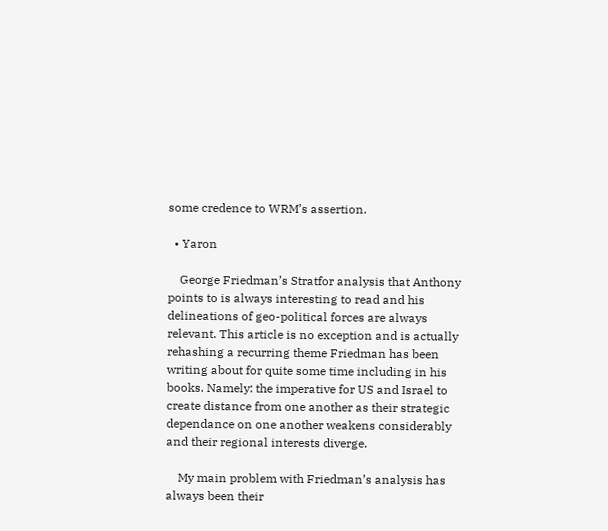some credence to WRM’s assertion.

  • Yaron

    George Friedman’s Stratfor analysis that Anthony points to is always interesting to read and his delineations of geo-political forces are always relevant. This article is no exception and is actually rehashing a recurring theme Friedman has been writing about for quite some time including in his books. Namely: the imperative for US and Israel to create distance from one another as their strategic dependance on one another weakens considerably and their regional interests diverge.

    My main problem with Friedman’s analysis has always been their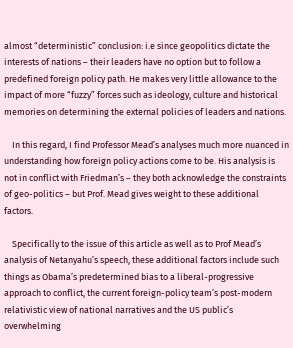almost “deterministic” conclusion: i.e since geopolitics dictate the interests of nations – their leaders have no option but to follow a predefined foreign policy path. He makes very little allowance to the impact of more “fuzzy” forces such as ideology, culture and historical memories on determining the external policies of leaders and nations.

    In this regard, I find Professor Mead’s analyses much more nuanced in understanding how foreign policy actions come to be. His analysis is not in conflict with Friedman’s – they both acknowledge the constraints of geo-politics – but Prof. Mead gives weight to these additional factors.

    Specifically to the issue of this article as well as to Prof Mead’s analysis of Netanyahu’s speech, these additional factors include such things as Obama’s predetermined bias to a liberal-progressive approach to conflict, the current foreign-policy team’s post-modern relativistic view of national narratives and the US public’s overwhelming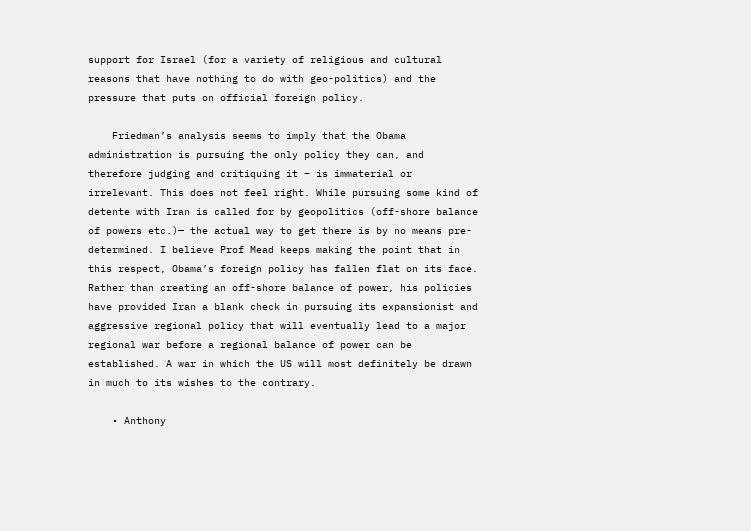support for Israel (for a variety of religious and cultural reasons that have nothing to do with geo-politics) and the pressure that puts on official foreign policy.

    Friedman’s analysis seems to imply that the Obama administration is pursuing the only policy they can, and therefore judging and critiquing it – is immaterial or irrelevant. This does not feel right. While pursuing some kind of detente with Iran is called for by geopolitics (off-shore balance of powers etc.)— the actual way to get there is by no means pre-determined. I believe Prof Mead keeps making the point that in this respect, Obama’s foreign policy has fallen flat on its face. Rather than creating an off-shore balance of power, his policies have provided Iran a blank check in pursuing its expansionist and aggressive regional policy that will eventually lead to a major regional war before a regional balance of power can be established. A war in which the US will most definitely be drawn in much to its wishes to the contrary.

    • Anthony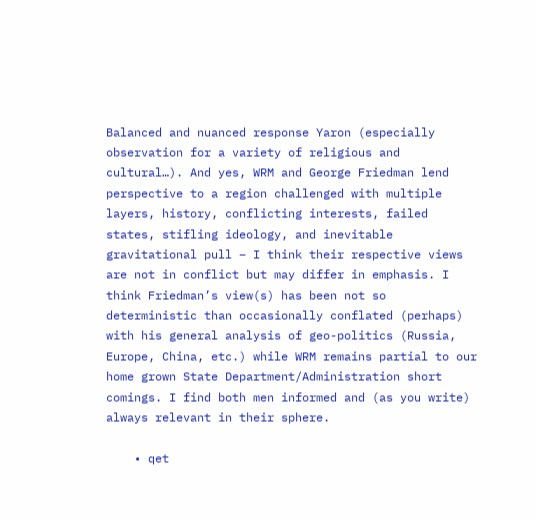Balanced and nuanced response Yaron (especially observation for a variety of religious and cultural…). And yes, WRM and George Friedman lend perspective to a region challenged with multiple layers, history, conflicting interests, failed states, stifling ideology, and inevitable gravitational pull – I think their respective views are not in conflict but may differ in emphasis. I think Friedman’s view(s) has been not so deterministic than occasionally conflated (perhaps) with his general analysis of geo-politics (Russia, Europe, China, etc.) while WRM remains partial to our home grown State Department/Administration short comings. I find both men informed and (as you write) always relevant in their sphere.

    • qet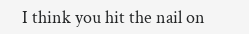I think you hit the nail on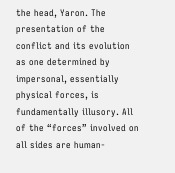the head, Yaron. The presentation of the conflict and its evolution as one determined by impersonal, essentially physical forces, is fundamentally illusory. All of the “forces” involved on all sides are human-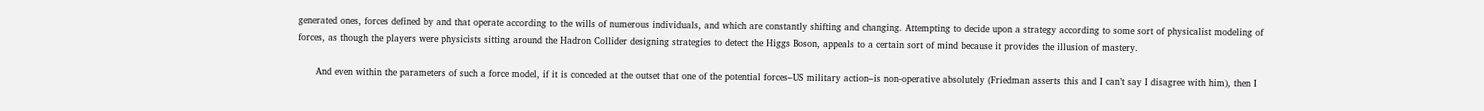generated ones, forces defined by and that operate according to the wills of numerous individuals, and which are constantly shifting and changing. Attempting to decide upon a strategy according to some sort of physicalist modeling of forces, as though the players were physicists sitting around the Hadron Collider designing strategies to detect the Higgs Boson, appeals to a certain sort of mind because it provides the illusion of mastery.

      And even within the parameters of such a force model, if it is conceded at the outset that one of the potential forces–US military action–is non-operative absolutely (Friedman asserts this and I can’t say I disagree with him), then I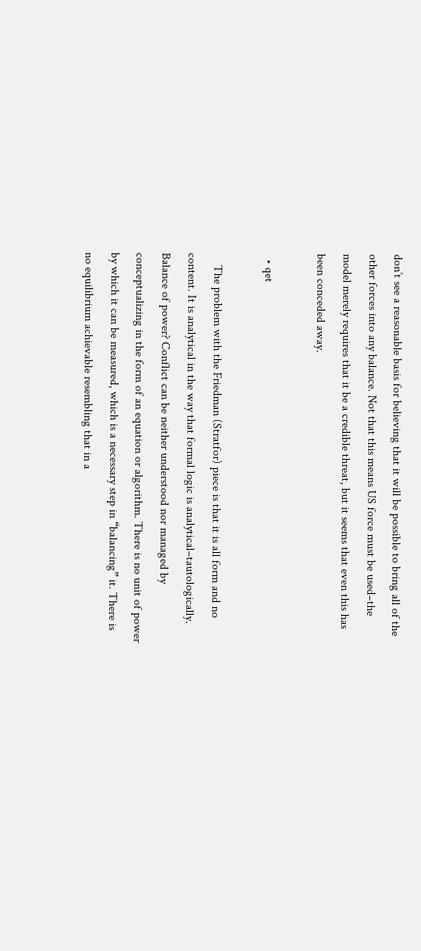don’t see a reasonable basis for believing that it will be possible to bring all of the other forces into any balance. Not that this means US force must be used–the model merely requires that it be a credible threat, but it seems that even this has been conceded away.

  • qet

    The problem with the Friedman (Stratfor) piece is that it is all form and no content. It is analytical in the way that formal logic is analytical–tautologically. Balance of power? Conflict can be neither understood nor managed by conceptualizing in the form of an equation or algorithm. There is no unit of power by which it can be measured, which is a necessary step in “balancing” it. There is no equilibrium achievable resembling that in a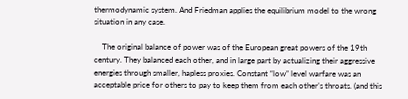thermodynamic system. And Friedman applies the equilibrium model to the wrong situation in any case.

    The original balance of power was of the European great powers of the 19th century. They balanced each other, and in large part by actualizing their aggressive energies through smaller, hapless proxies. Constant “low” level warfare was an acceptable price for others to pay to keep them from each other’s throats. (and this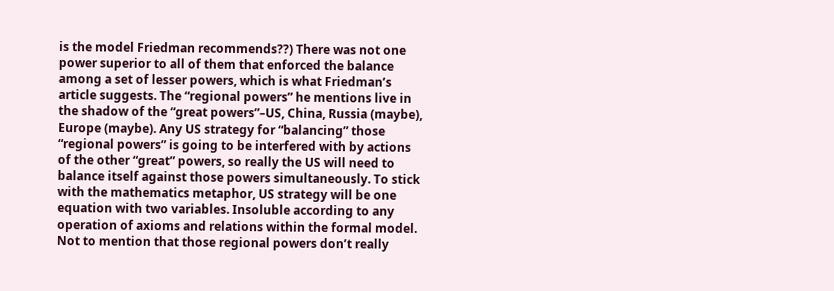is the model Friedman recommends??) There was not one power superior to all of them that enforced the balance among a set of lesser powers, which is what Friedman’s article suggests. The “regional powers” he mentions live in the shadow of the “great powers”–US, China, Russia (maybe), Europe (maybe). Any US strategy for “balancing” those “regional powers” is going to be interfered with by actions of the other “great” powers, so really the US will need to balance itself against those powers simultaneously. To stick with the mathematics metaphor, US strategy will be one equation with two variables. Insoluble according to any operation of axioms and relations within the formal model. Not to mention that those regional powers don’t really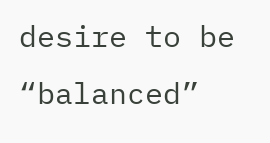desire to be “balanced”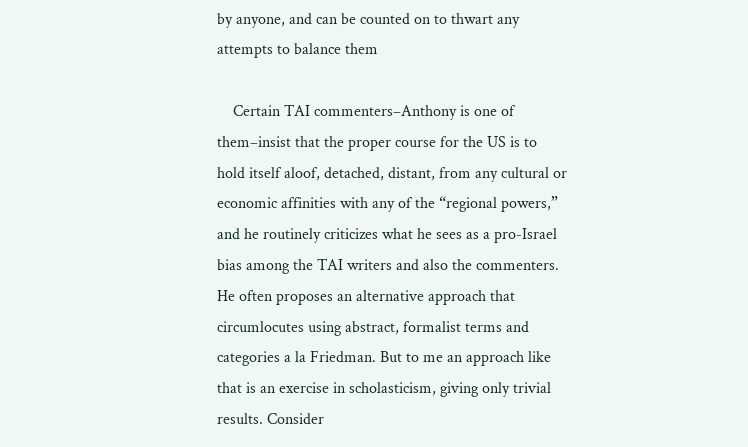by anyone, and can be counted on to thwart any attempts to balance them

    Certain TAI commenters–Anthony is one of them–insist that the proper course for the US is to hold itself aloof, detached, distant, from any cultural or economic affinities with any of the “regional powers,” and he routinely criticizes what he sees as a pro-Israel bias among the TAI writers and also the commenters. He often proposes an alternative approach that circumlocutes using abstract, formalist terms and categories a la Friedman. But to me an approach like that is an exercise in scholasticism, giving only trivial results. Consider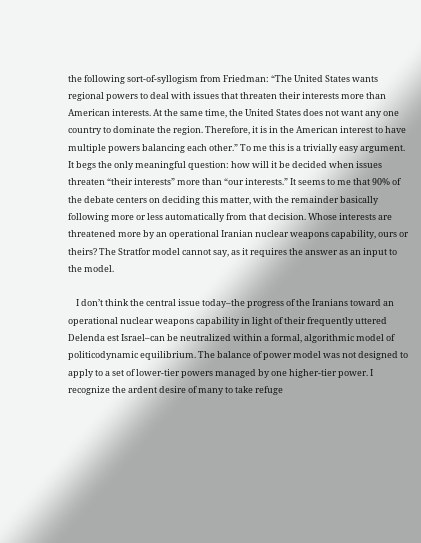the following sort-of-syllogism from Friedman: “The United States wants regional powers to deal with issues that threaten their interests more than American interests. At the same time, the United States does not want any one country to dominate the region. Therefore, it is in the American interest to have multiple powers balancing each other.” To me this is a trivially easy argument. It begs the only meaningful question: how will it be decided when issues threaten “their interests” more than “our interests.” It seems to me that 90% of the debate centers on deciding this matter, with the remainder basically following more or less automatically from that decision. Whose interests are threatened more by an operational Iranian nuclear weapons capability, ours or theirs? The Stratfor model cannot say, as it requires the answer as an input to the model.

    I don’t think the central issue today–the progress of the Iranians toward an operational nuclear weapons capability in light of their frequently uttered Delenda est Israel–can be neutralized within a formal, algorithmic model of politicodynamic equilibrium. The balance of power model was not designed to apply to a set of lower-tier powers managed by one higher-tier power. I recognize the ardent desire of many to take refuge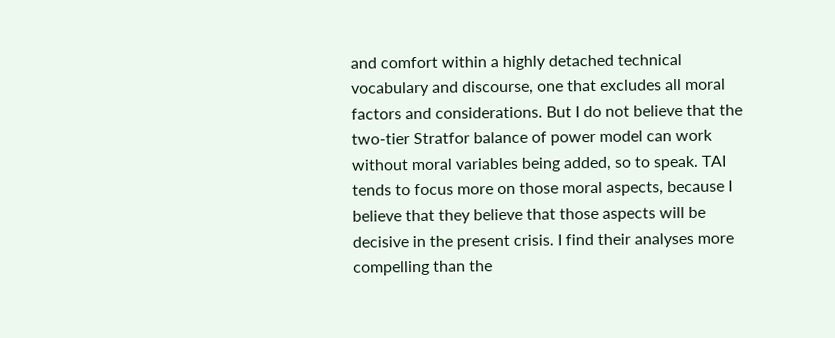and comfort within a highly detached technical vocabulary and discourse, one that excludes all moral factors and considerations. But I do not believe that the two-tier Stratfor balance of power model can work without moral variables being added, so to speak. TAI tends to focus more on those moral aspects, because I believe that they believe that those aspects will be decisive in the present crisis. I find their analyses more compelling than the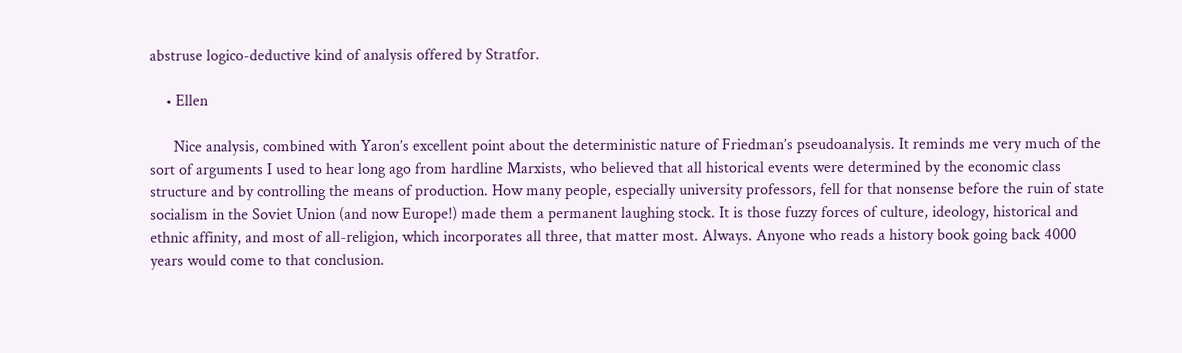abstruse logico-deductive kind of analysis offered by Stratfor.

    • Ellen

      Nice analysis, combined with Yaron’s excellent point about the deterministic nature of Friedman’s pseudoanalysis. It reminds me very much of the sort of arguments I used to hear long ago from hardline Marxists, who believed that all historical events were determined by the economic class structure and by controlling the means of production. How many people, especially university professors, fell for that nonsense before the ruin of state socialism in the Soviet Union (and now Europe!) made them a permanent laughing stock. It is those fuzzy forces of culture, ideology, historical and ethnic affinity, and most of all-religion, which incorporates all three, that matter most. Always. Anyone who reads a history book going back 4000 years would come to that conclusion.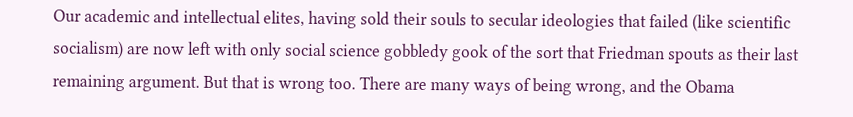Our academic and intellectual elites, having sold their souls to secular ideologies that failed (like scientific socialism) are now left with only social science gobbledy gook of the sort that Friedman spouts as their last remaining argument. But that is wrong too. There are many ways of being wrong, and the Obama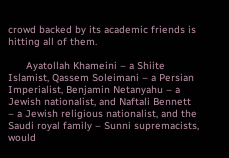crowd backed by its academic friends is hitting all of them.

      Ayatollah Khameini – a Shiite Islamist, Qassem Soleimani – a Persian Imperialist, Benjamin Netanyahu – a Jewish nationalist, and Naftali Bennett – a Jewish religious nationalist, and the Saudi royal family – Sunni supremacists, would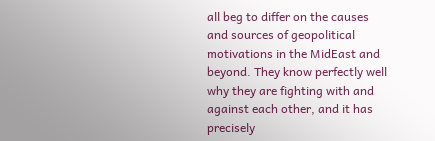all beg to differ on the causes and sources of geopolitical motivations in the MidEast and beyond. They know perfectly well why they are fighting with and against each other, and it has precisely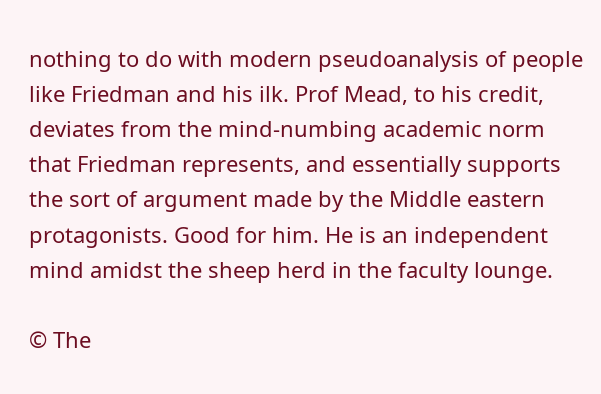nothing to do with modern pseudoanalysis of people like Friedman and his ilk. Prof Mead, to his credit, deviates from the mind-numbing academic norm that Friedman represents, and essentially supports the sort of argument made by the Middle eastern protagonists. Good for him. He is an independent mind amidst the sheep herd in the faculty lounge.

© The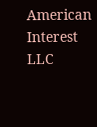American Interest LLC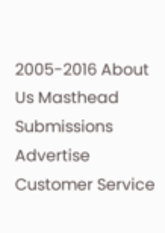2005-2016 About Us Masthead Submissions Advertise Customer Service